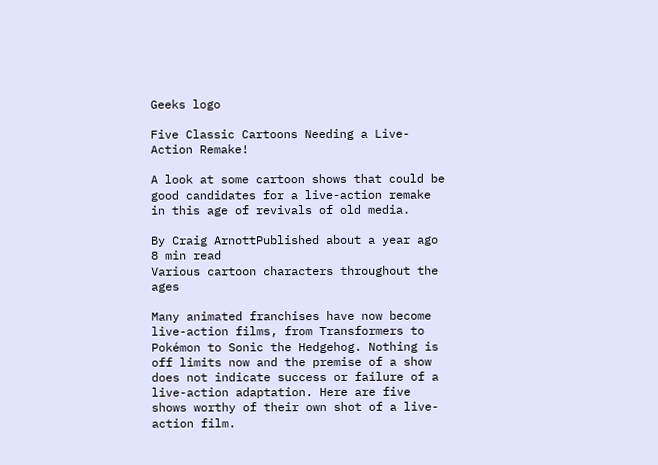Geeks logo

Five Classic Cartoons Needing a Live-Action Remake!

A look at some cartoon shows that could be good candidates for a live-action remake in this age of revivals of old media.

By Craig ArnottPublished about a year ago 8 min read
Various cartoon characters throughout the ages

Many animated franchises have now become live-action films, from Transformers to Pokémon to Sonic the Hedgehog. Nothing is off limits now and the premise of a show does not indicate success or failure of a live-action adaptation. Here are five shows worthy of their own shot of a live-action film.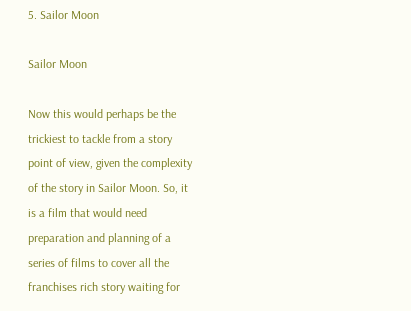5. Sailor Moon

Sailor Moon

Now this would perhaps be the trickiest to tackle from a story point of view, given the complexity of the story in Sailor Moon. So, it is a film that would need preparation and planning of a series of films to cover all the franchises rich story waiting for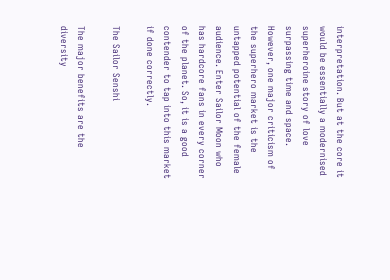interpretation. But at the core it would be essentially a modernised superheroine story of love surpassing time and space. However, one major criticism of the superhero market is the untapped potential of the female audience. Enter Sailor Moon who has hardcore fans in every corner of the planet. So, it is a good contender to tap into this market if done correctly.

The Sailor Senshi

The major benefits are the diversity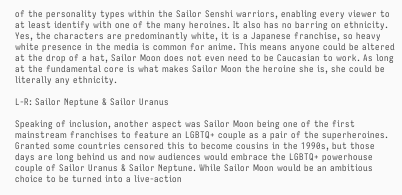of the personality types within the Sailor Senshi warriors, enabling every viewer to at least identify with one of the many heroines. It also has no barring on ethnicity. Yes, the characters are predominantly white, it is a Japanese franchise, so heavy white presence in the media is common for anime. This means anyone could be altered at the drop of a hat, Sailor Moon does not even need to be Caucasian to work. As long at the fundamental core is what makes Sailor Moon the heroine she is, she could be literally any ethnicity.

L-R: Sailor Neptune & Sailor Uranus

Speaking of inclusion, another aspect was Sailor Moon being one of the first mainstream franchises to feature an LGBTQ+ couple as a pair of the superheroines. Granted some countries censored this to become cousins in the 1990s, but those days are long behind us and now audiences would embrace the LGBTQ+ powerhouse couple of Sailor Uranus & Sailor Neptune. While Sailor Moon would be an ambitious choice to be turned into a live-action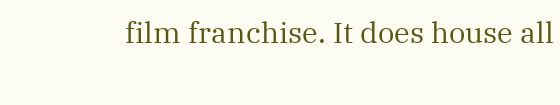film franchise. It does house all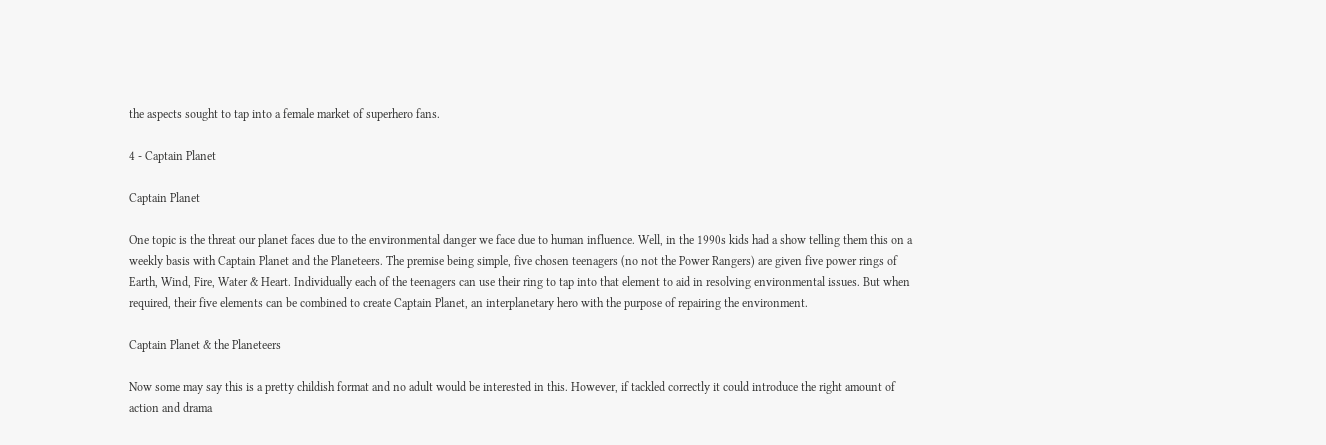the aspects sought to tap into a female market of superhero fans.

4 - Captain Planet

Captain Planet

One topic is the threat our planet faces due to the environmental danger we face due to human influence. Well, in the 1990s kids had a show telling them this on a weekly basis with Captain Planet and the Planeteers. The premise being simple, five chosen teenagers (no not the Power Rangers) are given five power rings of Earth, Wind, Fire, Water & Heart. Individually each of the teenagers can use their ring to tap into that element to aid in resolving environmental issues. But when required, their five elements can be combined to create Captain Planet, an interplanetary hero with the purpose of repairing the environment.

Captain Planet & the Planeteers

Now some may say this is a pretty childish format and no adult would be interested in this. However, if tackled correctly it could introduce the right amount of action and drama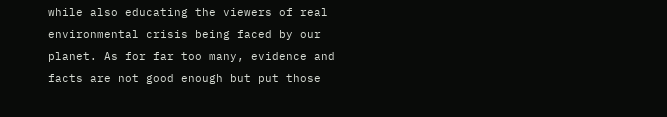while also educating the viewers of real environmental crisis being faced by our planet. As for far too many, evidence and facts are not good enough but put those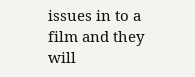issues in to a film and they will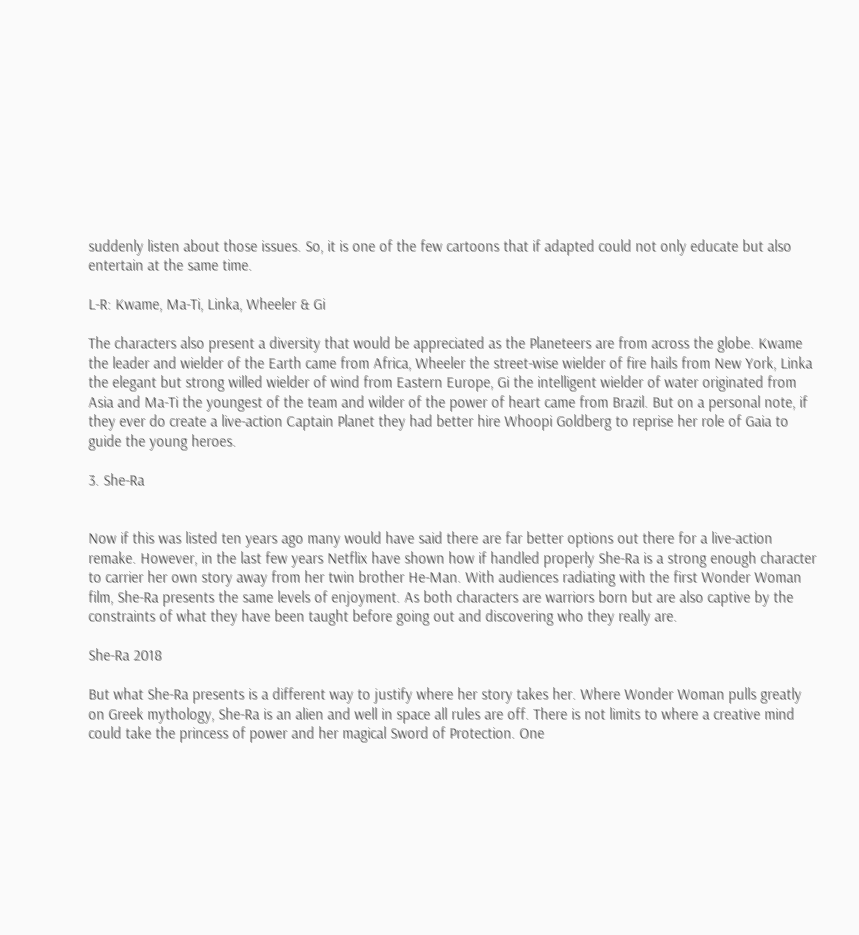suddenly listen about those issues. So, it is one of the few cartoons that if adapted could not only educate but also entertain at the same time.

L-R: Kwame, Ma-Ti, Linka, Wheeler & Gi

The characters also present a diversity that would be appreciated as the Planeteers are from across the globe. Kwame the leader and wielder of the Earth came from Africa, Wheeler the street-wise wielder of fire hails from New York, Linka the elegant but strong willed wielder of wind from Eastern Europe, Gi the intelligent wielder of water originated from Asia and Ma-Ti the youngest of the team and wilder of the power of heart came from Brazil. But on a personal note, if they ever do create a live-action Captain Planet they had better hire Whoopi Goldberg to reprise her role of Gaia to guide the young heroes.

3. She-Ra


Now if this was listed ten years ago many would have said there are far better options out there for a live-action remake. However, in the last few years Netflix have shown how if handled properly She-Ra is a strong enough character to carrier her own story away from her twin brother He-Man. With audiences radiating with the first Wonder Woman film, She-Ra presents the same levels of enjoyment. As both characters are warriors born but are also captive by the constraints of what they have been taught before going out and discovering who they really are.

She-Ra 2018

But what She-Ra presents is a different way to justify where her story takes her. Where Wonder Woman pulls greatly on Greek mythology, She-Ra is an alien and well in space all rules are off. There is not limits to where a creative mind could take the princess of power and her magical Sword of Protection. One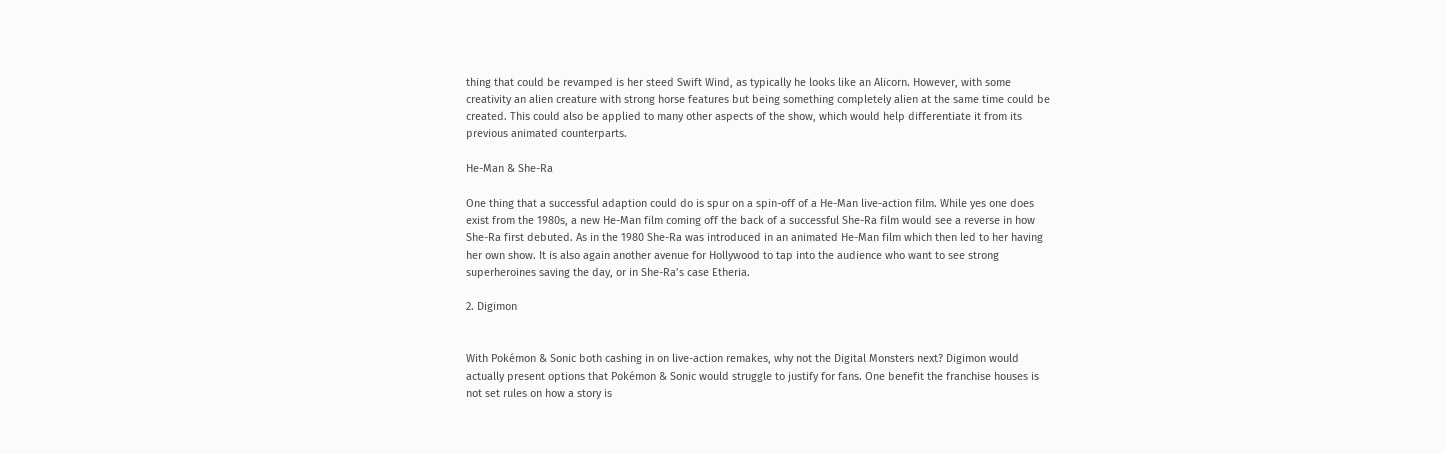thing that could be revamped is her steed Swift Wind, as typically he looks like an Alicorn. However, with some creativity an alien creature with strong horse features but being something completely alien at the same time could be created. This could also be applied to many other aspects of the show, which would help differentiate it from its previous animated counterparts.

He-Man & She-Ra

One thing that a successful adaption could do is spur on a spin-off of a He-Man live-action film. While yes one does exist from the 1980s, a new He-Man film coming off the back of a successful She-Ra film would see a reverse in how She-Ra first debuted. As in the 1980 She-Ra was introduced in an animated He-Man film which then led to her having her own show. It is also again another avenue for Hollywood to tap into the audience who want to see strong superheroines saving the day, or in She-Ra’s case Etheria.

2. Digimon


With Pokémon & Sonic both cashing in on live-action remakes, why not the Digital Monsters next? Digimon would actually present options that Pokémon & Sonic would struggle to justify for fans. One benefit the franchise houses is not set rules on how a story is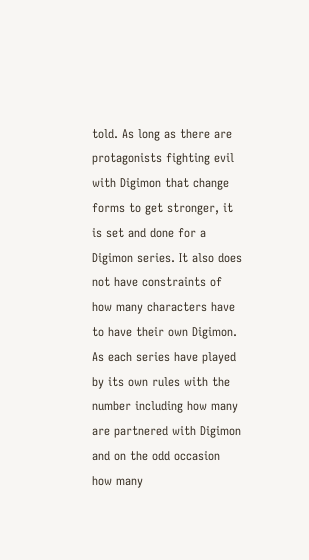told. As long as there are protagonists fighting evil with Digimon that change forms to get stronger, it is set and done for a Digimon series. It also does not have constraints of how many characters have to have their own Digimon. As each series have played by its own rules with the number including how many are partnered with Digimon and on the odd occasion how many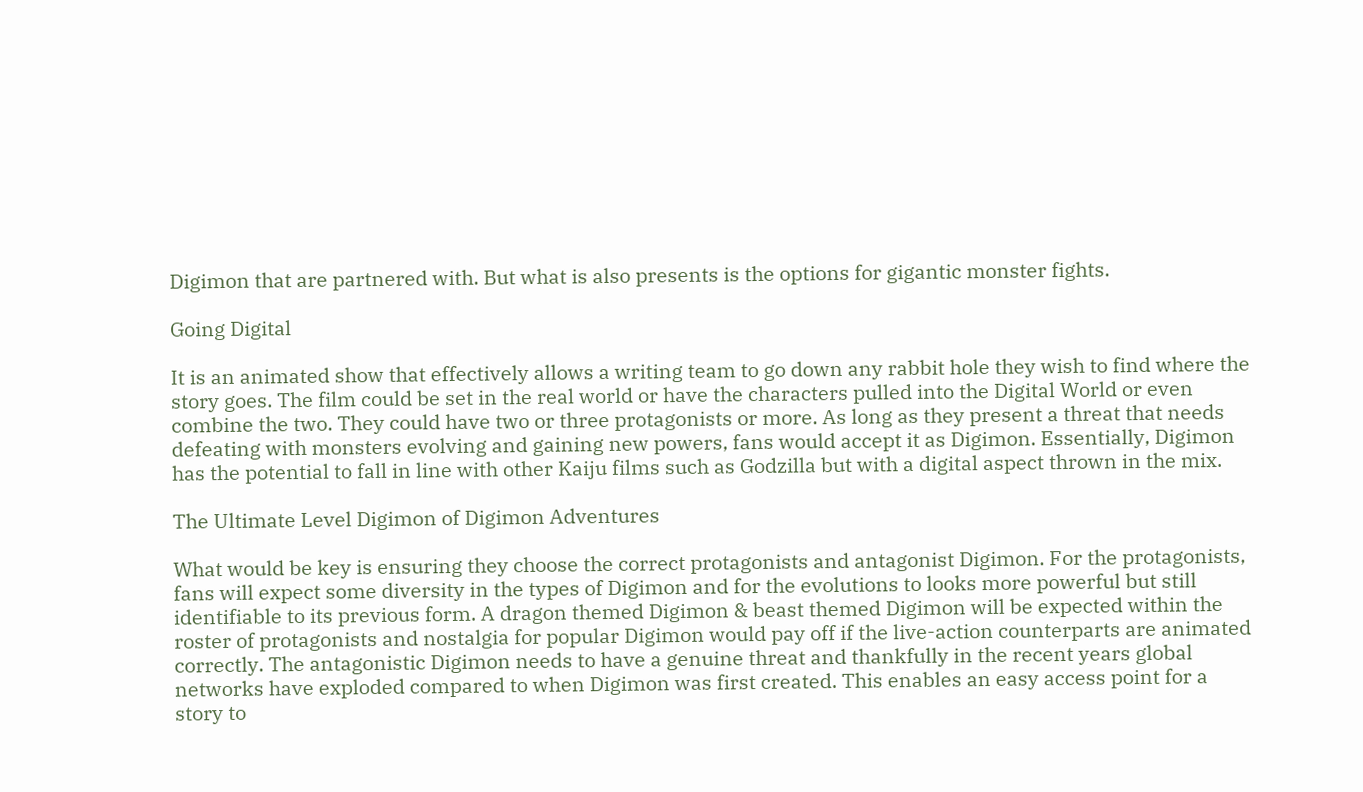Digimon that are partnered with. But what is also presents is the options for gigantic monster fights.

Going Digital

It is an animated show that effectively allows a writing team to go down any rabbit hole they wish to find where the story goes. The film could be set in the real world or have the characters pulled into the Digital World or even combine the two. They could have two or three protagonists or more. As long as they present a threat that needs defeating with monsters evolving and gaining new powers, fans would accept it as Digimon. Essentially, Digimon has the potential to fall in line with other Kaiju films such as Godzilla but with a digital aspect thrown in the mix.

The Ultimate Level Digimon of Digimon Adventures

What would be key is ensuring they choose the correct protagonists and antagonist Digimon. For the protagonists, fans will expect some diversity in the types of Digimon and for the evolutions to looks more powerful but still identifiable to its previous form. A dragon themed Digimon & beast themed Digimon will be expected within the roster of protagonists and nostalgia for popular Digimon would pay off if the live-action counterparts are animated correctly. The antagonistic Digimon needs to have a genuine threat and thankfully in the recent years global networks have exploded compared to when Digimon was first created. This enables an easy access point for a story to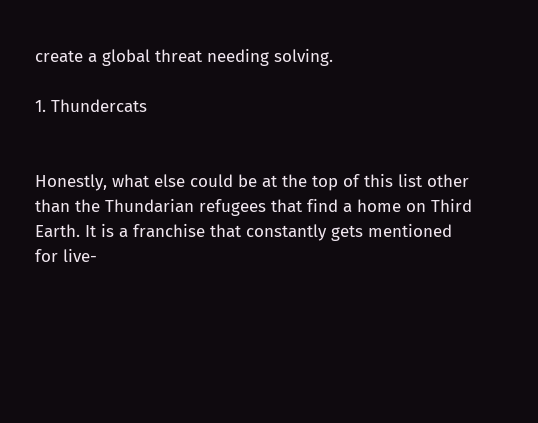create a global threat needing solving.

1. Thundercats


Honestly, what else could be at the top of this list other than the Thundarian refugees that find a home on Third Earth. It is a franchise that constantly gets mentioned for live-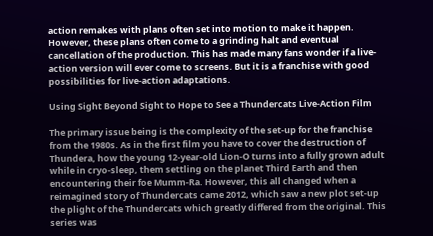action remakes with plans often set into motion to make it happen. However, these plans often come to a grinding halt and eventual cancellation of the production. This has made many fans wonder if a live-action version will ever come to screens. But it is a franchise with good possibilities for live-action adaptations.

Using Sight Beyond Sight to Hope to See a Thundercats Live-Action Film

The primary issue being is the complexity of the set-up for the franchise from the 1980s. As in the first film you have to cover the destruction of Thundera, how the young 12-year-old Lion-O turns into a fully grown adult while in cryo-sleep, them settling on the planet Third Earth and then encountering their foe Mumm-Ra. However, this all changed when a reimagined story of Thundercats came 2012, which saw a new plot set-up the plight of the Thundercats which greatly differed from the original. This series was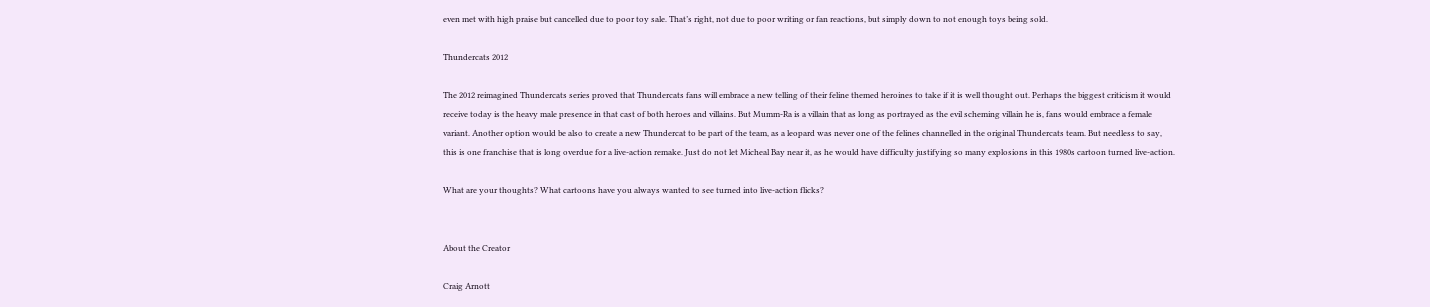even met with high praise but cancelled due to poor toy sale. That’s right, not due to poor writing or fan reactions, but simply down to not enough toys being sold.

Thundercats 2012

The 2012 reimagined Thundercats series proved that Thundercats fans will embrace a new telling of their feline themed heroines to take if it is well thought out. Perhaps the biggest criticism it would receive today is the heavy male presence in that cast of both heroes and villains. But Mumm-Ra is a villain that as long as portrayed as the evil scheming villain he is, fans would embrace a female variant. Another option would be also to create a new Thundercat to be part of the team, as a leopard was never one of the felines channelled in the original Thundercats team. But needless to say, this is one franchise that is long overdue for a live-action remake. Just do not let Micheal Bay near it, as he would have difficulty justifying so many explosions in this 1980s cartoon turned live-action.

What are your thoughts? What cartoons have you always wanted to see turned into live-action flicks?


About the Creator

Craig Arnott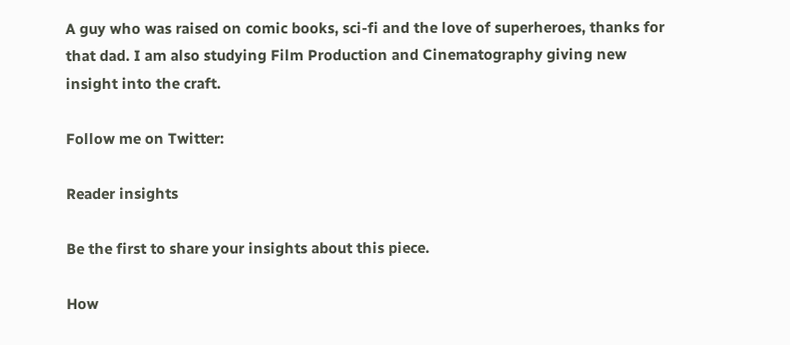A guy who was raised on comic books, sci-fi and the love of superheroes, thanks for that dad. I am also studying Film Production and Cinematography giving new insight into the craft.

Follow me on Twitter:

Reader insights

Be the first to share your insights about this piece.

How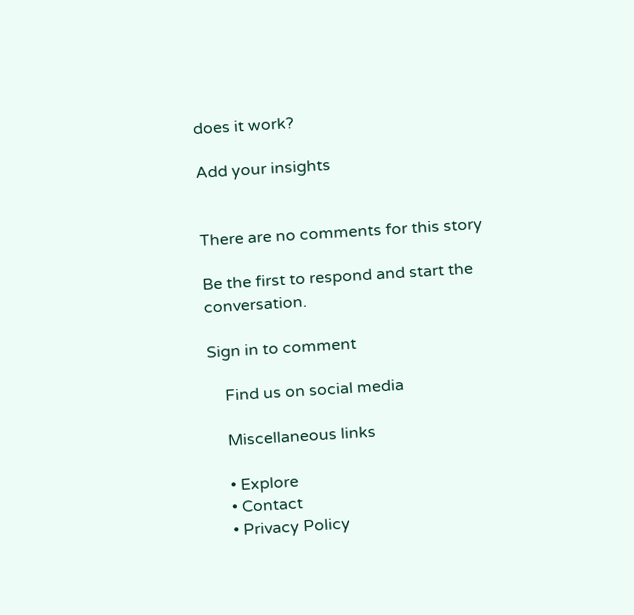does it work?

Add your insights


There are no comments for this story

Be the first to respond and start the conversation.

Sign in to comment

    Find us on social media

    Miscellaneous links

    • Explore
    • Contact
    • Privacy Policy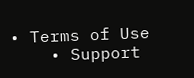• Terms of Use
    • Support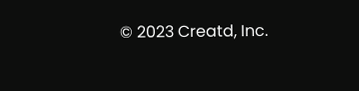© 2023 Creatd, Inc.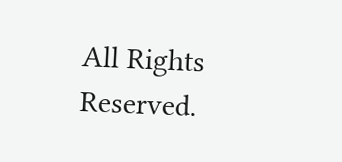All Rights Reserved.